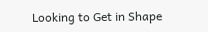Looking to Get in Shape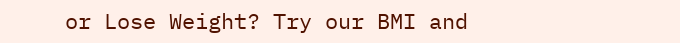or Lose Weight? Try our BMI and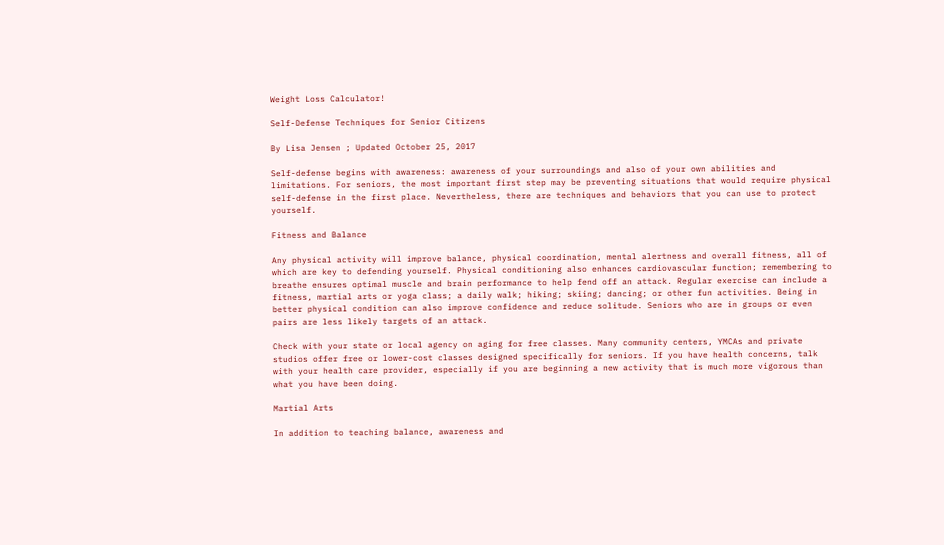Weight Loss Calculator!

Self-Defense Techniques for Senior Citizens

By Lisa Jensen ; Updated October 25, 2017

Self-defense begins with awareness: awareness of your surroundings and also of your own abilities and limitations. For seniors, the most important first step may be preventing situations that would require physical self-defense in the first place. Nevertheless, there are techniques and behaviors that you can use to protect yourself.

Fitness and Balance

Any physical activity will improve balance, physical coordination, mental alertness and overall fitness, all of which are key to defending yourself. Physical conditioning also enhances cardiovascular function; remembering to breathe ensures optimal muscle and brain performance to help fend off an attack. Regular exercise can include a fitness, martial arts or yoga class; a daily walk; hiking; skiing; dancing; or other fun activities. Being in better physical condition can also improve confidence and reduce solitude. Seniors who are in groups or even pairs are less likely targets of an attack.

Check with your state or local agency on aging for free classes. Many community centers, YMCAs and private studios offer free or lower-cost classes designed specifically for seniors. If you have health concerns, talk with your health care provider, especially if you are beginning a new activity that is much more vigorous than what you have been doing.

Martial Arts

In addition to teaching balance, awareness and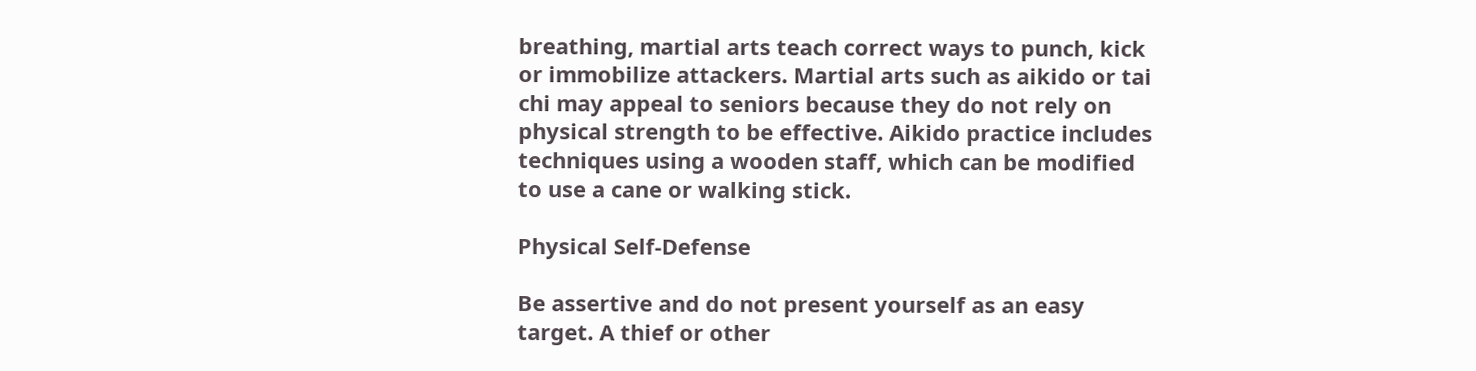breathing, martial arts teach correct ways to punch, kick or immobilize attackers. Martial arts such as aikido or tai chi may appeal to seniors because they do not rely on physical strength to be effective. Aikido practice includes techniques using a wooden staff, which can be modified to use a cane or walking stick.

Physical Self-Defense

Be assertive and do not present yourself as an easy target. A thief or other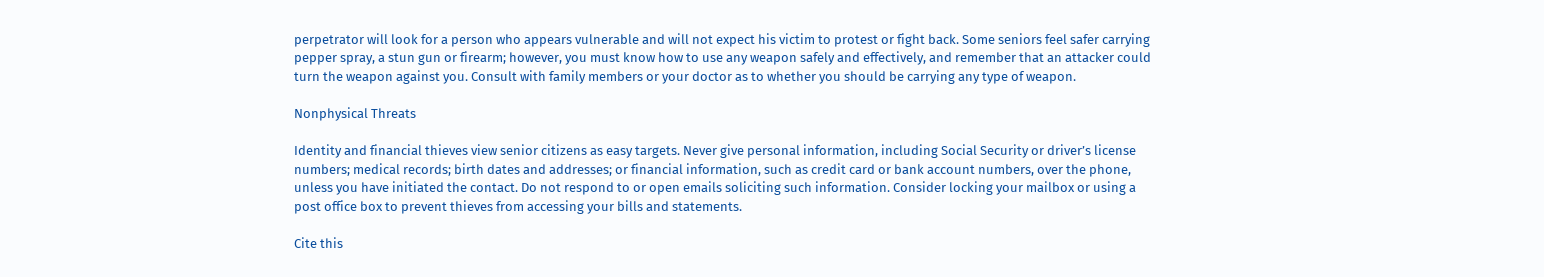perpetrator will look for a person who appears vulnerable and will not expect his victim to protest or fight back. Some seniors feel safer carrying pepper spray, a stun gun or firearm; however, you must know how to use any weapon safely and effectively, and remember that an attacker could turn the weapon against you. Consult with family members or your doctor as to whether you should be carrying any type of weapon.

Nonphysical Threats

Identity and financial thieves view senior citizens as easy targets. Never give personal information, including Social Security or driver’s license numbers; medical records; birth dates and addresses; or financial information, such as credit card or bank account numbers, over the phone, unless you have initiated the contact. Do not respond to or open emails soliciting such information. Consider locking your mailbox or using a post office box to prevent thieves from accessing your bills and statements.

Cite this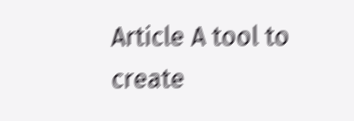Article A tool to create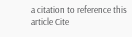a citation to reference this article Cite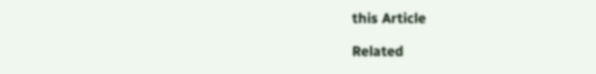this Article

Related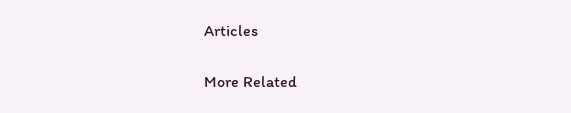Articles

More Related